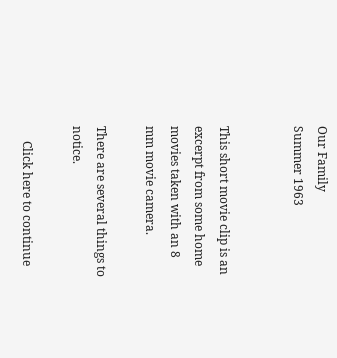Our Family
Summer 1963


This short movie clip is an excerpt from some home movies taken with an 8 mm movie camera.

There are several things to notice.

     Click here to continue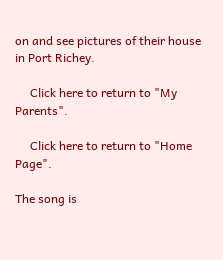on and see pictures of their house in Port Richey.

     Click here to return to "My Parents".

     Click here to return to "Home Page".

The song is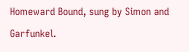Homeward Bound, sung by Simon and Garfunkel.